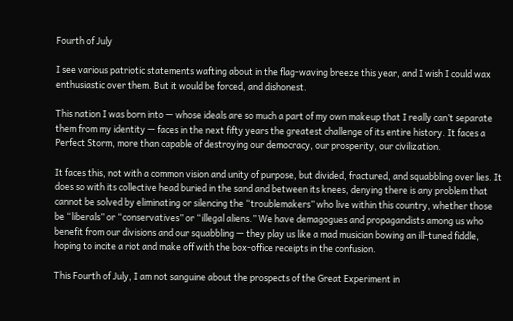Fourth of July

I see various patriotic statements wafting about in the flag-waving breeze this year, and I wish I could wax enthusiastic over them. But it would be forced, and dishonest.

This nation I was born into — whose ideals are so much a part of my own makeup that I really can’t separate them from my identity — faces in the next fifty years the greatest challenge of its entire history. It faces a Perfect Storm, more than capable of destroying our democracy, our prosperity, our civilization.

It faces this, not with a common vision and unity of purpose, but divided, fractured, and squabbling over lies. It does so with its collective head buried in the sand and between its knees, denying there is any problem that cannot be solved by eliminating or silencing the “troublemakers” who live within this country, whether those be “liberals” or “conservatives” or “illegal aliens.” We have demagogues and propagandists among us who benefit from our divisions and our squabbling — they play us like a mad musician bowing an ill-tuned fiddle, hoping to incite a riot and make off with the box-office receipts in the confusion.

This Fourth of July, I am not sanguine about the prospects of the Great Experiment in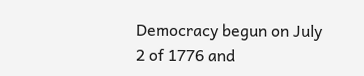Democracy begun on July 2 of 1776 and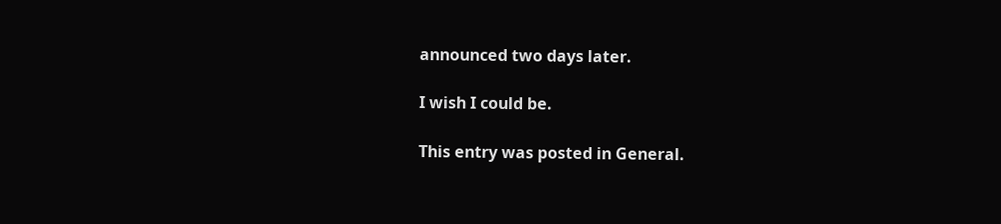announced two days later.

I wish I could be.

This entry was posted in General.